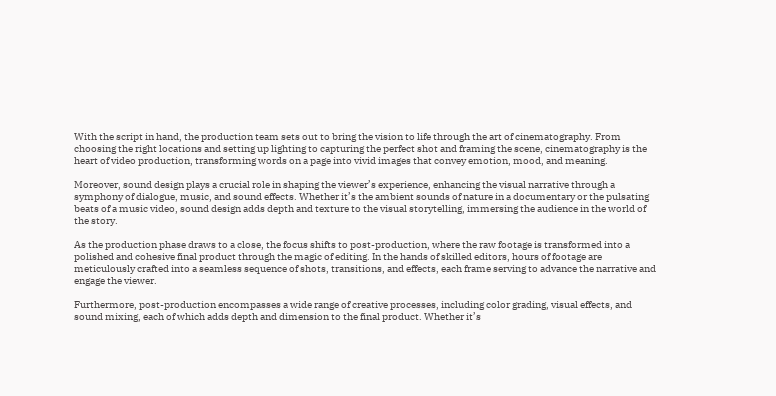With the script in hand, the production team sets out to bring the vision to life through the art of cinematography. From choosing the right locations and setting up lighting to capturing the perfect shot and framing the scene, cinematography is the heart of video production, transforming words on a page into vivid images that convey emotion, mood, and meaning.

Moreover, sound design plays a crucial role in shaping the viewer’s experience, enhancing the visual narrative through a symphony of dialogue, music, and sound effects. Whether it’s the ambient sounds of nature in a documentary or the pulsating beats of a music video, sound design adds depth and texture to the visual storytelling, immersing the audience in the world of the story.

As the production phase draws to a close, the focus shifts to post-production, where the raw footage is transformed into a polished and cohesive final product through the magic of editing. In the hands of skilled editors, hours of footage are meticulously crafted into a seamless sequence of shots, transitions, and effects, each frame serving to advance the narrative and engage the viewer.

Furthermore, post-production encompasses a wide range of creative processes, including color grading, visual effects, and sound mixing, each of which adds depth and dimension to the final product. Whether it’s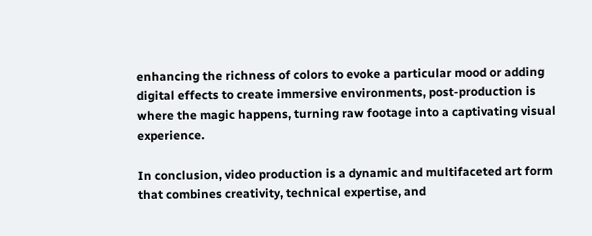enhancing the richness of colors to evoke a particular mood or adding digital effects to create immersive environments, post-production is where the magic happens, turning raw footage into a captivating visual experience.

In conclusion, video production is a dynamic and multifaceted art form that combines creativity, technical expertise, and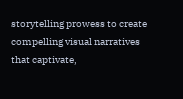storytelling prowess to create compelling visual narratives that captivate,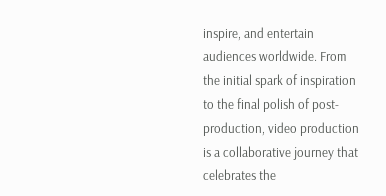inspire, and entertain audiences worldwide. From the initial spark of inspiration to the final polish of post-production, video production is a collaborative journey that celebrates the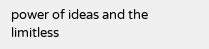power of ideas and the limitless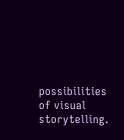possibilities of visual storytelling.